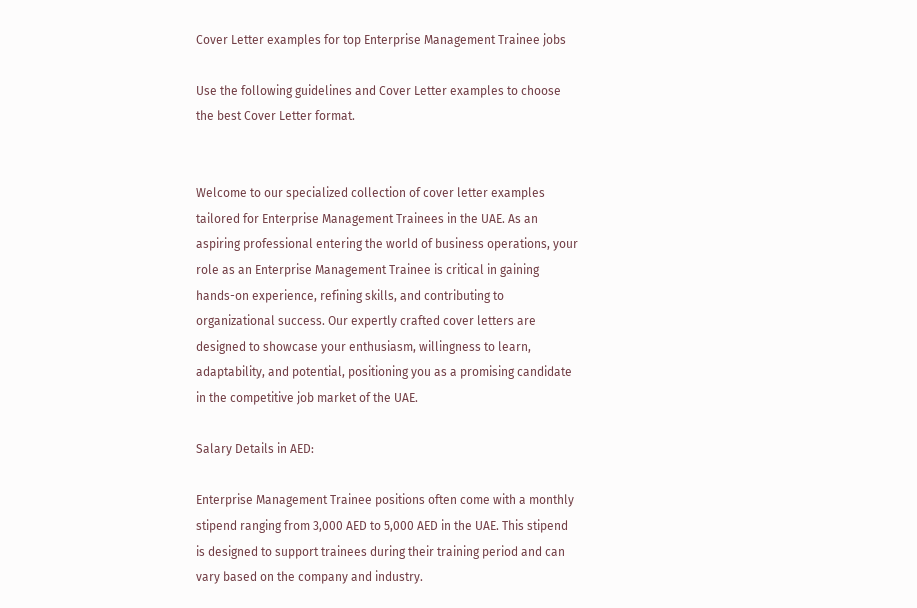Cover Letter examples for top Enterprise Management Trainee jobs

Use the following guidelines and Cover Letter examples to choose the best Cover Letter format.


Welcome to our specialized collection of cover letter examples tailored for Enterprise Management Trainees in the UAE. As an aspiring professional entering the world of business operations, your role as an Enterprise Management Trainee is critical in gaining hands-on experience, refining skills, and contributing to organizational success. Our expertly crafted cover letters are designed to showcase your enthusiasm, willingness to learn, adaptability, and potential, positioning you as a promising candidate in the competitive job market of the UAE.

Salary Details in AED:

Enterprise Management Trainee positions often come with a monthly stipend ranging from 3,000 AED to 5,000 AED in the UAE. This stipend is designed to support trainees during their training period and can vary based on the company and industry.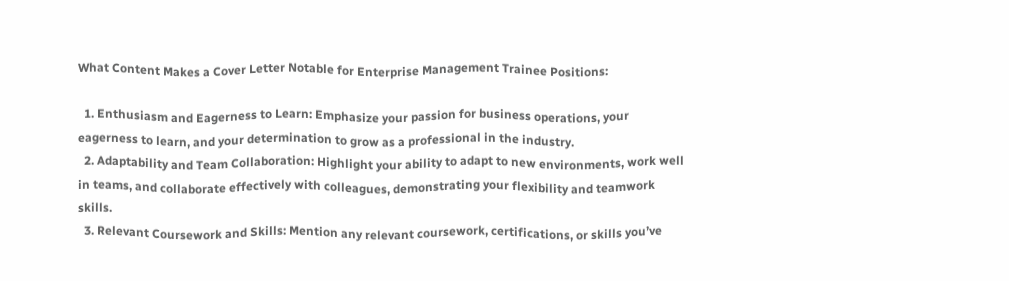What Content Makes a Cover Letter Notable for Enterprise Management Trainee Positions:

  1. Enthusiasm and Eagerness to Learn: Emphasize your passion for business operations, your eagerness to learn, and your determination to grow as a professional in the industry.
  2. Adaptability and Team Collaboration: Highlight your ability to adapt to new environments, work well in teams, and collaborate effectively with colleagues, demonstrating your flexibility and teamwork skills.
  3. Relevant Coursework and Skills: Mention any relevant coursework, certifications, or skills you’ve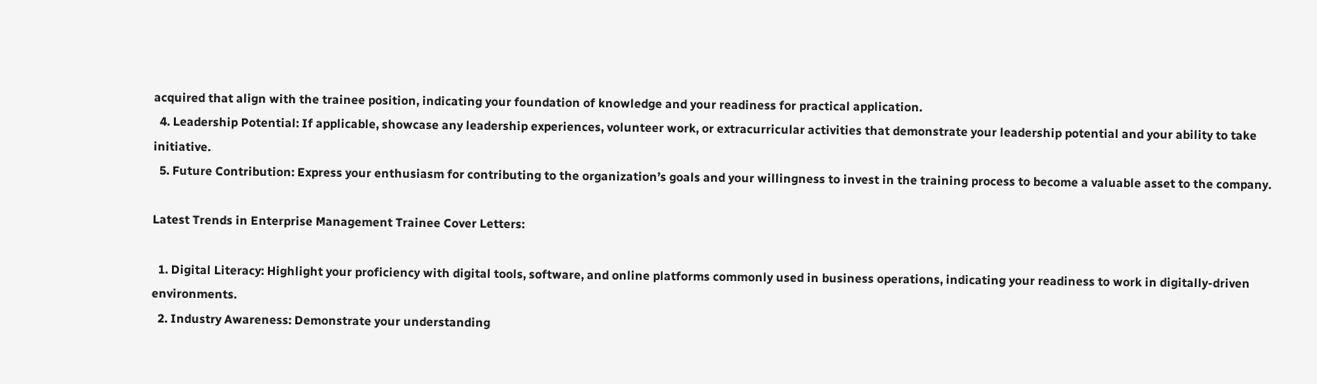acquired that align with the trainee position, indicating your foundation of knowledge and your readiness for practical application.
  4. Leadership Potential: If applicable, showcase any leadership experiences, volunteer work, or extracurricular activities that demonstrate your leadership potential and your ability to take initiative.
  5. Future Contribution: Express your enthusiasm for contributing to the organization’s goals and your willingness to invest in the training process to become a valuable asset to the company.

Latest Trends in Enterprise Management Trainee Cover Letters:

  1. Digital Literacy: Highlight your proficiency with digital tools, software, and online platforms commonly used in business operations, indicating your readiness to work in digitally-driven environments.
  2. Industry Awareness: Demonstrate your understanding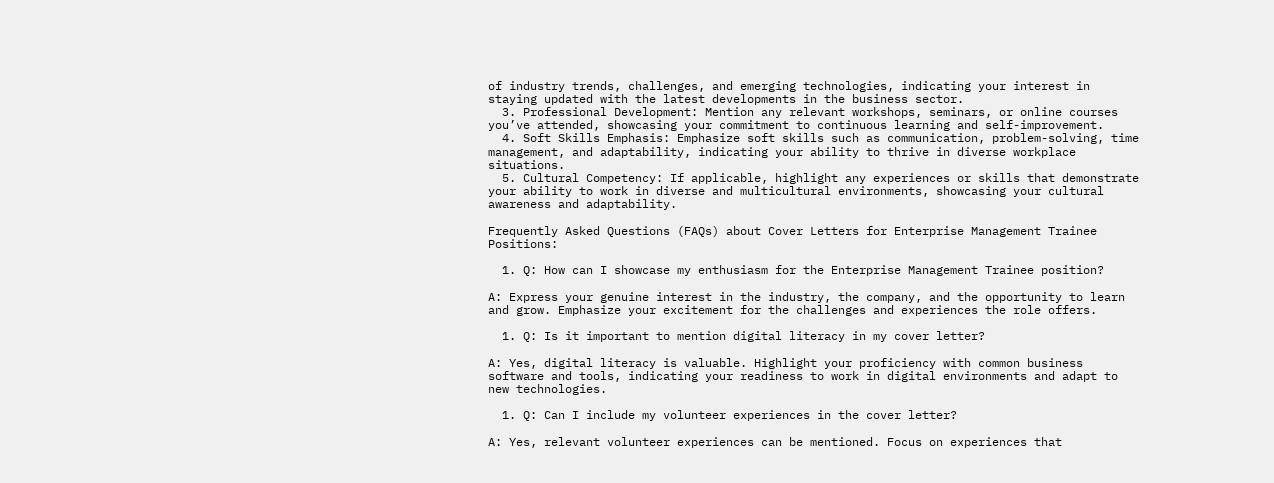of industry trends, challenges, and emerging technologies, indicating your interest in staying updated with the latest developments in the business sector.
  3. Professional Development: Mention any relevant workshops, seminars, or online courses you’ve attended, showcasing your commitment to continuous learning and self-improvement.
  4. Soft Skills Emphasis: Emphasize soft skills such as communication, problem-solving, time management, and adaptability, indicating your ability to thrive in diverse workplace situations.
  5. Cultural Competency: If applicable, highlight any experiences or skills that demonstrate your ability to work in diverse and multicultural environments, showcasing your cultural awareness and adaptability.

Frequently Asked Questions (FAQs) about Cover Letters for Enterprise Management Trainee Positions:

  1. Q: How can I showcase my enthusiasm for the Enterprise Management Trainee position?

A: Express your genuine interest in the industry, the company, and the opportunity to learn and grow. Emphasize your excitement for the challenges and experiences the role offers.

  1. Q: Is it important to mention digital literacy in my cover letter?

A: Yes, digital literacy is valuable. Highlight your proficiency with common business software and tools, indicating your readiness to work in digital environments and adapt to new technologies.

  1. Q: Can I include my volunteer experiences in the cover letter?

A: Yes, relevant volunteer experiences can be mentioned. Focus on experiences that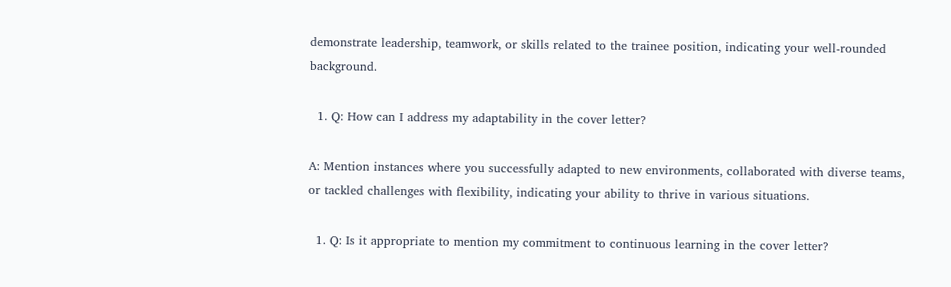demonstrate leadership, teamwork, or skills related to the trainee position, indicating your well-rounded background.

  1. Q: How can I address my adaptability in the cover letter?

A: Mention instances where you successfully adapted to new environments, collaborated with diverse teams, or tackled challenges with flexibility, indicating your ability to thrive in various situations.

  1. Q: Is it appropriate to mention my commitment to continuous learning in the cover letter?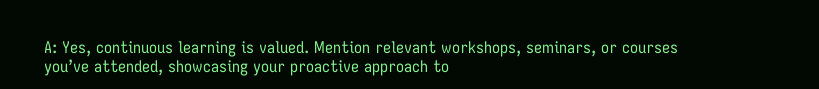A: Yes, continuous learning is valued. Mention relevant workshops, seminars, or courses you’ve attended, showcasing your proactive approach to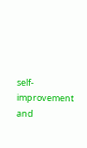self-improvement and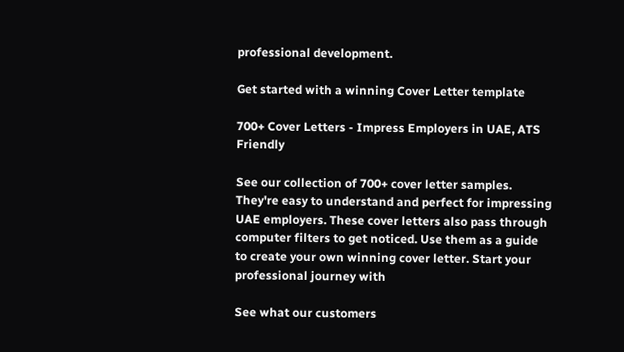professional development.

Get started with a winning Cover Letter template

700+ Cover Letters - Impress Employers in UAE, ATS Friendly

See our collection of 700+ cover letter samples. They're easy to understand and perfect for impressing UAE employers. These cover letters also pass through computer filters to get noticed. Use them as a guide to create your own winning cover letter. Start your professional journey with

See what our customers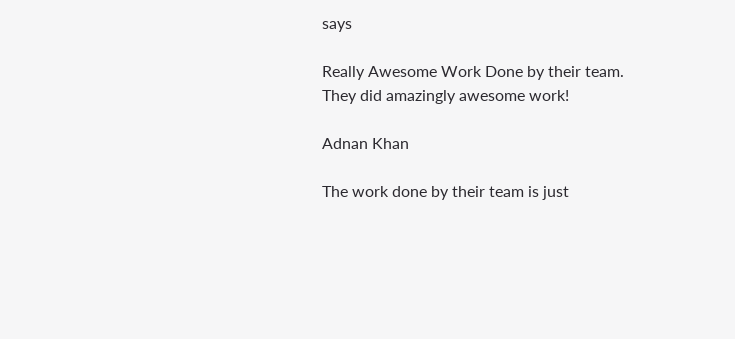says

Really Awesome Work Done by their team. They did amazingly awesome work!

Adnan Khan

The work done by their team is just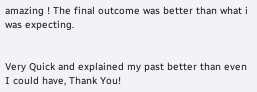amazing ! The final outcome was better than what i was expecting.


Very Quick and explained my past better than even I could have, Thank You!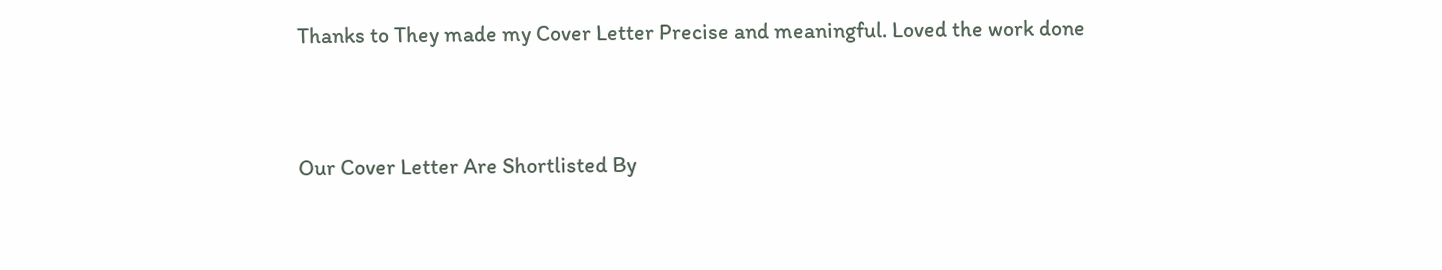Thanks to They made my Cover Letter Precise and meaningful. Loved the work done


Our Cover Letter Are Shortlisted By